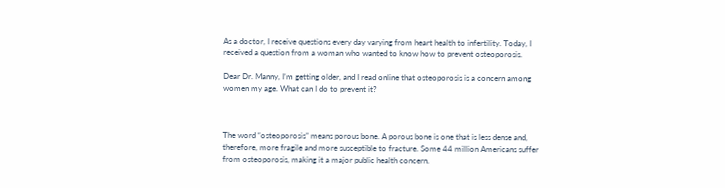As a doctor, I receive questions every day varying from heart health to infertility. Today, I received a question from a woman who wanted to know how to prevent osteoporosis.

Dear Dr. Manny, I’m getting older, and I read online that osteoporosis is a concern among women my age. What can I do to prevent it?



The word “osteoporosis” means porous bone. A porous bone is one that is less dense and, therefore, more fragile and more susceptible to fracture. Some 44 million Americans suffer from osteoporosis, making it a major public health concern.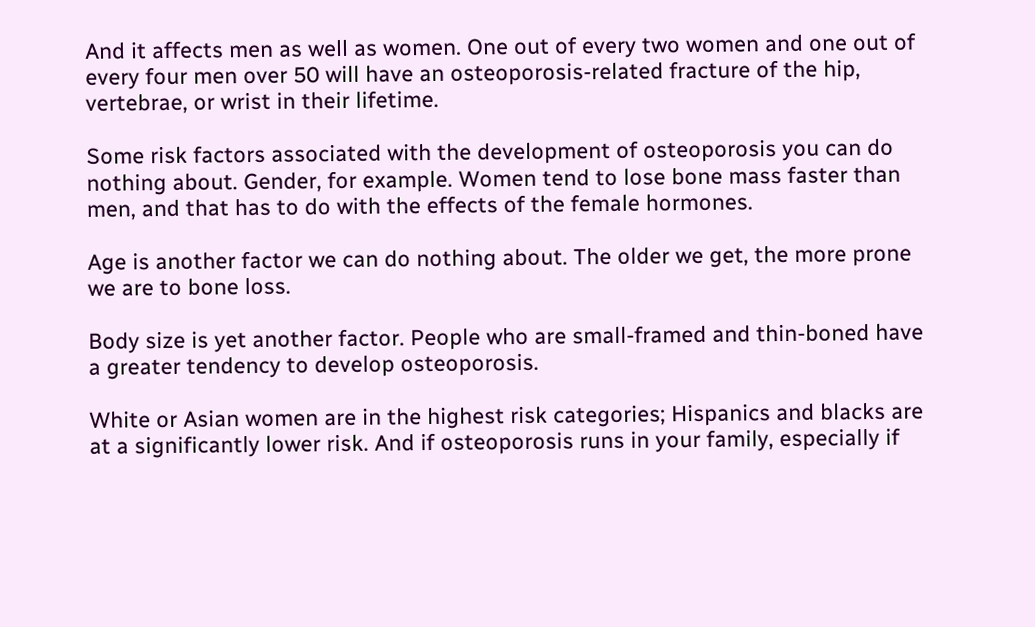And it affects men as well as women. One out of every two women and one out of every four men over 50 will have an osteoporosis-related fracture of the hip, vertebrae, or wrist in their lifetime.

Some risk factors associated with the development of osteoporosis you can do nothing about. Gender, for example. Women tend to lose bone mass faster than men, and that has to do with the effects of the female hormones.

Age is another factor we can do nothing about. The older we get, the more prone we are to bone loss.

Body size is yet another factor. People who are small-framed and thin-boned have a greater tendency to develop osteoporosis.

White or Asian women are in the highest risk categories; Hispanics and blacks are at a significantly lower risk. And if osteoporosis runs in your family, especially if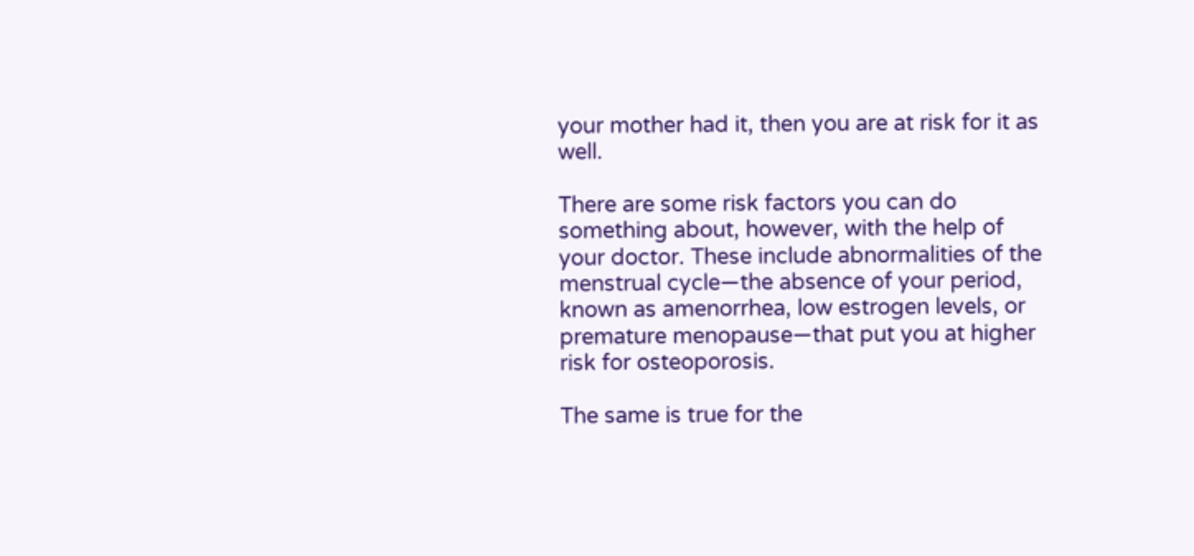your mother had it, then you are at risk for it as well.

There are some risk factors you can do something about, however, with the help of your doctor. These include abnormalities of the menstrual cycle—the absence of your period, known as amenorrhea, low estrogen levels, or premature menopause—that put you at higher risk for osteoporosis.

The same is true for the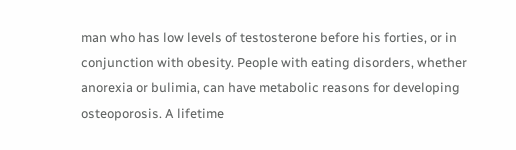man who has low levels of testosterone before his forties, or in conjunction with obesity. People with eating disorders, whether anorexia or bulimia, can have metabolic reasons for developing osteoporosis. A lifetime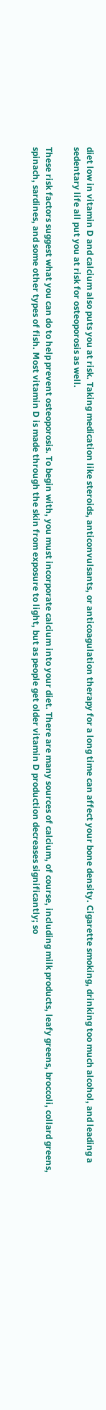diet low in vitamin D and calcium also puts you at risk. Taking medication like steroids, anticonvulsants, or anticoagulation therapy for a long time can affect your bone density. Cigarette smoking, drinking too much alcohol, and leading a sedentary life all put you at risk for osteoporosis as well.

These risk factors suggest what you can do to help prevent osteoporosis. To begin with, you must incorporate calcium into your diet. There are many sources of calcium, of course, including milk products, leafy greens, broccoli, collard greens, spinach, sardines, and some other types of fish. Most vitamin D is made through the skin from exposure to light, but as people get older vitamin D production decreases significantly; so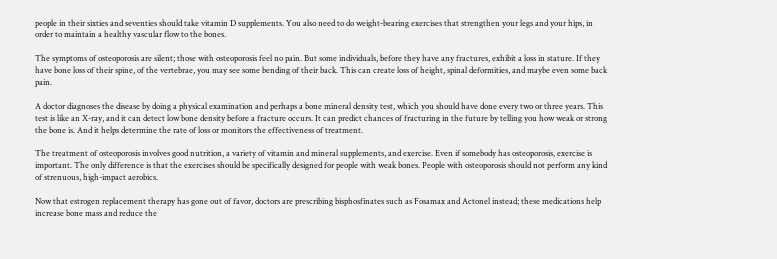people in their sixties and seventies should take vitamin D supplements. You also need to do weight-bearing exercises that strengthen your legs and your hips, in order to maintain a healthy vascular flow to the bones.

The symptoms of osteoporosis are silent; those with osteoporosis feel no pain. But some individuals, before they have any fractures, exhibit a loss in stature. If they have bone loss of their spine, of the vertebrae, you may see some bending of their back. This can create loss of height, spinal deformities, and maybe even some back pain.

A doctor diagnoses the disease by doing a physical examination and perhaps a bone mineral density test, which you should have done every two or three years. This test is like an X-ray, and it can detect low bone density before a fracture occurs. It can predict chances of fracturing in the future by telling you how weak or strong the bone is. And it helps determine the rate of loss or monitors the effectiveness of treatment.

The treatment of osteoporosis involves good nutrition, a variety of vitamin and mineral supplements, and exercise. Even if somebody has osteoporosis, exercise is important. The only difference is that the exercises should be specifically designed for people with weak bones. People with osteoporosis should not perform any kind of strenuous, high-impact aerobics.

Now that estrogen replacement therapy has gone out of favor, doctors are prescribing bisphosfinates such as Fosamax and Actonel instead; these medications help increase bone mass and reduce the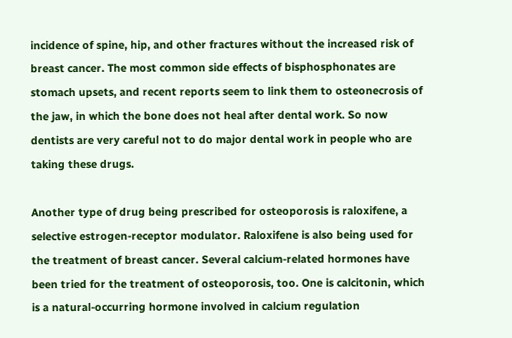incidence of spine, hip, and other fractures without the increased risk of breast cancer. The most common side effects of bisphosphonates are stomach upsets, and recent reports seem to link them to osteonecrosis of the jaw, in which the bone does not heal after dental work. So now dentists are very careful not to do major dental work in people who are taking these drugs.

Another type of drug being prescribed for osteoporosis is raloxifene, a selective estrogen-receptor modulator. Raloxifene is also being used for the treatment of breast cancer. Several calcium-related hormones have been tried for the treatment of osteoporosis, too. One is calcitonin, which is a natural-occurring hormone involved in calcium regulation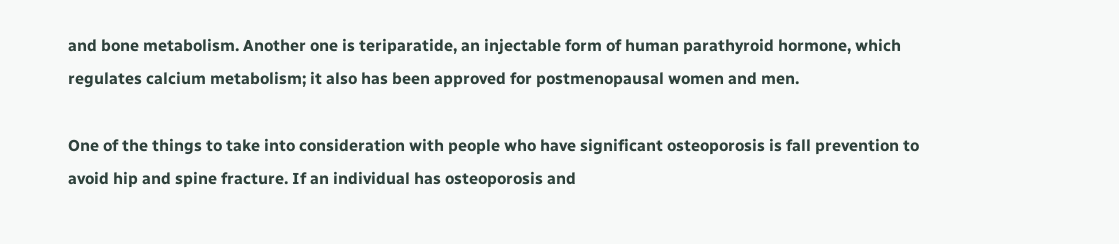and bone metabolism. Another one is teriparatide, an injectable form of human parathyroid hormone, which regulates calcium metabolism; it also has been approved for postmenopausal women and men.

One of the things to take into consideration with people who have significant osteoporosis is fall prevention to avoid hip and spine fracture. If an individual has osteoporosis and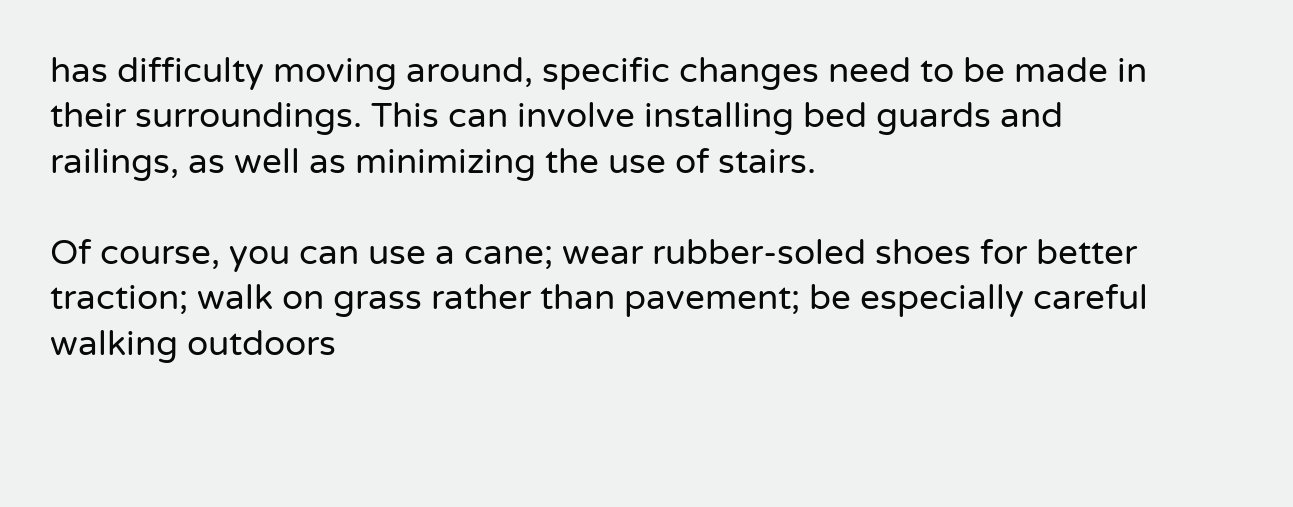has difficulty moving around, specific changes need to be made in their surroundings. This can involve installing bed guards and railings, as well as minimizing the use of stairs.

Of course, you can use a cane; wear rubber-soled shoes for better traction; walk on grass rather than pavement; be especially careful walking outdoors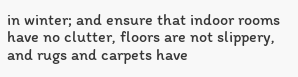in winter; and ensure that indoor rooms have no clutter, floors are not slippery, and rugs and carpets have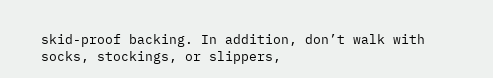skid-proof backing. In addition, don’t walk with socks, stockings, or slippers,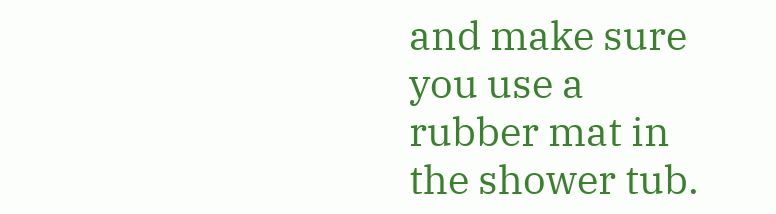and make sure you use a rubber mat in the shower tub.